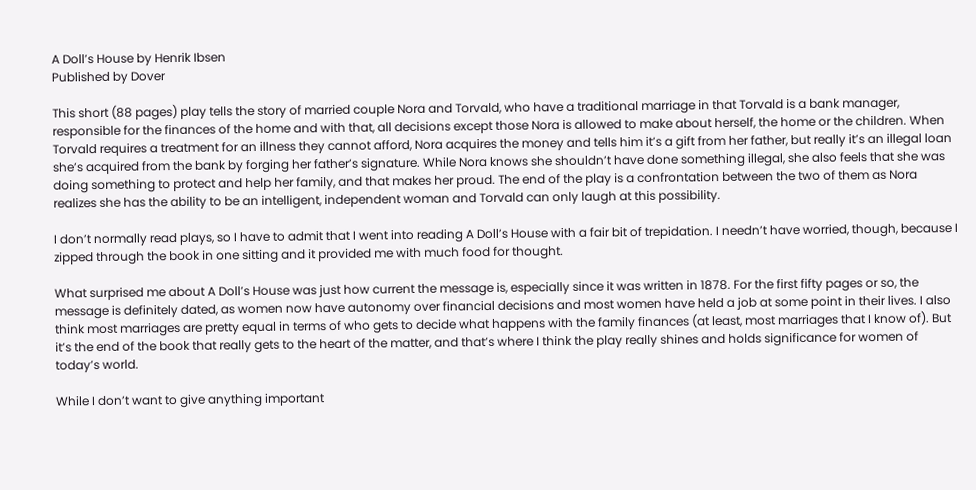A Doll’s House by Henrik Ibsen
Published by Dover

This short (88 pages) play tells the story of married couple Nora and Torvald, who have a traditional marriage in that Torvald is a bank manager, responsible for the finances of the home and with that, all decisions except those Nora is allowed to make about herself, the home or the children. When Torvald requires a treatment for an illness they cannot afford, Nora acquires the money and tells him it’s a gift from her father, but really it’s an illegal loan she’s acquired from the bank by forging her father’s signature. While Nora knows she shouldn’t have done something illegal, she also feels that she was doing something to protect and help her family, and that makes her proud. The end of the play is a confrontation between the two of them as Nora realizes she has the ability to be an intelligent, independent woman and Torvald can only laugh at this possibility.

I don’t normally read plays, so I have to admit that I went into reading A Doll’s House with a fair bit of trepidation. I needn’t have worried, though, because I zipped through the book in one sitting and it provided me with much food for thought.

What surprised me about A Doll’s House was just how current the message is, especially since it was written in 1878. For the first fifty pages or so, the message is definitely dated, as women now have autonomy over financial decisions and most women have held a job at some point in their lives. I also think most marriages are pretty equal in terms of who gets to decide what happens with the family finances (at least, most marriages that I know of). But it’s the end of the book that really gets to the heart of the matter, and that’s where I think the play really shines and holds significance for women of today’s world.

While I don’t want to give anything important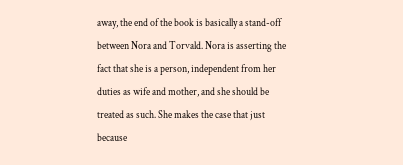away, the end of the book is basically a stand-off between Nora and Torvald. Nora is asserting the fact that she is a person, independent from her duties as wife and mother, and she should be treated as such. She makes the case that just because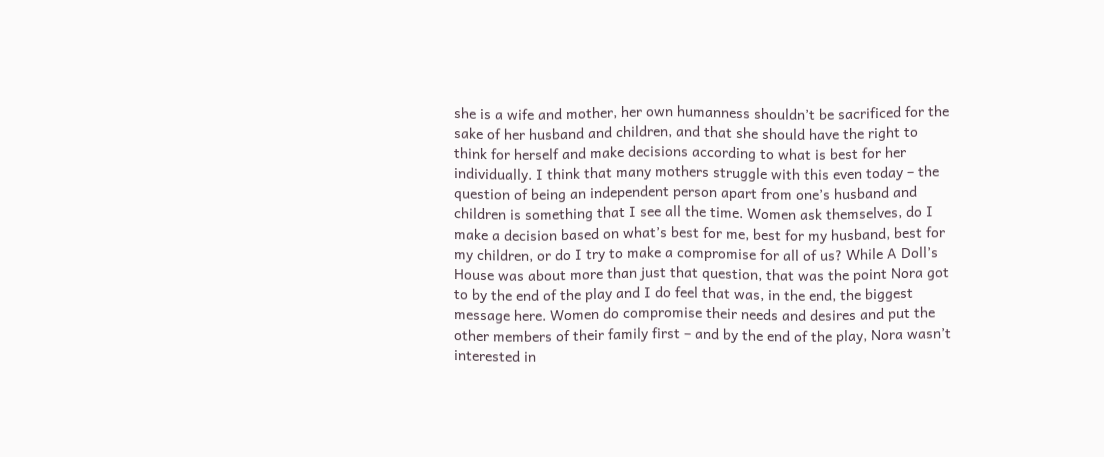she is a wife and mother, her own humanness shouldn’t be sacrificed for the sake of her husband and children, and that she should have the right to think for herself and make decisions according to what is best for her individually. I think that many mothers struggle with this even today – the question of being an independent person apart from one’s husband and children is something that I see all the time. Women ask themselves, do I make a decision based on what’s best for me, best for my husband, best for my children, or do I try to make a compromise for all of us? While A Doll’s House was about more than just that question, that was the point Nora got to by the end of the play and I do feel that was, in the end, the biggest message here. Women do compromise their needs and desires and put the other members of their family first – and by the end of the play, Nora wasn’t interested in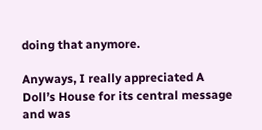doing that anymore.

Anyways, I really appreciated A Doll’s House for its central message and was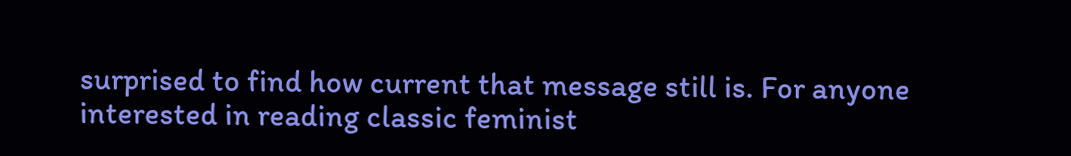surprised to find how current that message still is. For anyone interested in reading classic feminist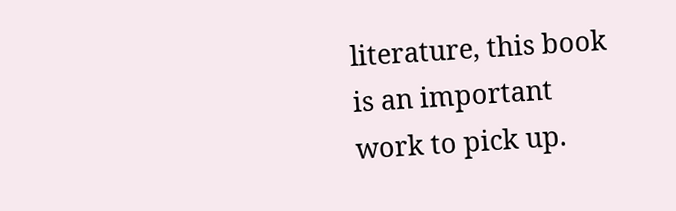literature, this book is an important work to pick up.